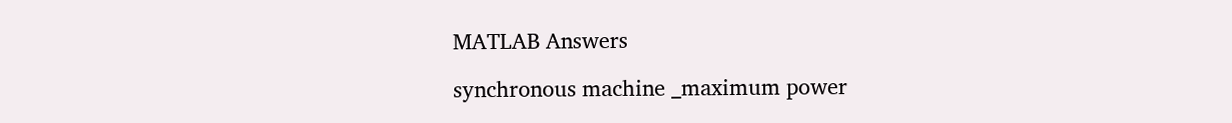MATLAB Answers

synchronous machine _maximum power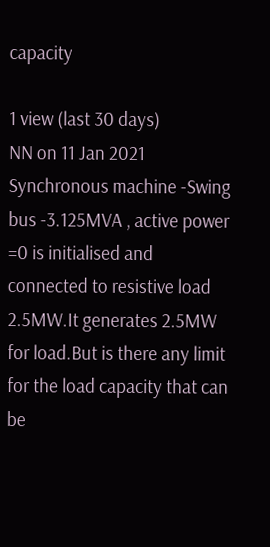capacity

1 view (last 30 days)
NN on 11 Jan 2021
Synchronous machine -Swing bus -3.125MVA , active power =0 is initialised and connected to resistive load 2.5MW.It generates 2.5MW for load.But is there any limit for the load capacity that can be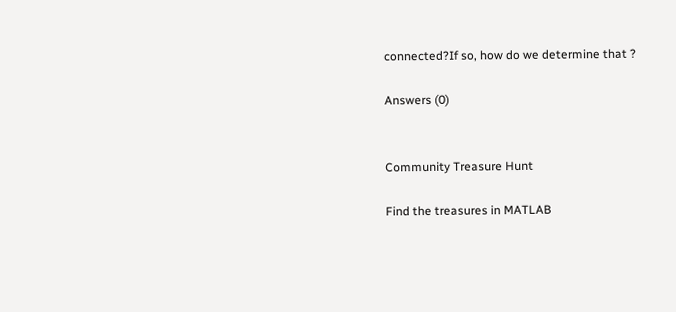connected?If so, how do we determine that ?

Answers (0)


Community Treasure Hunt

Find the treasures in MATLAB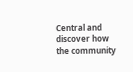Central and discover how the community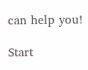can help you!

Start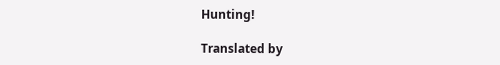Hunting!

Translated by